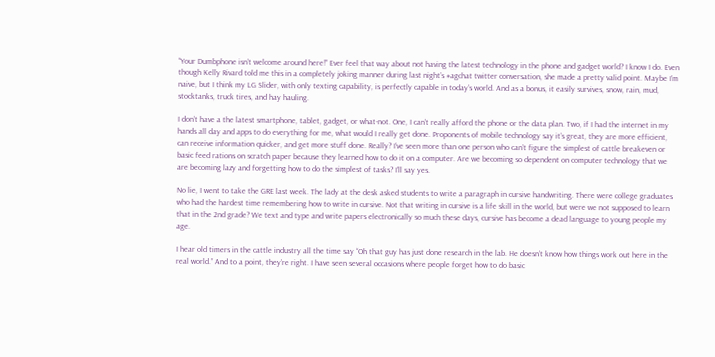“Your Dumbphone isn’t welcome around here!” Ever feel that way about not having the latest technology in the phone and gadget world? I know I do. Even though Kelly Rivard told me this in a completely joking manner during last night’s #agchat twitter conversation, she made a pretty valid point. Maybe I’m naive, but I think my LG Slider, with only texting capability, is perfectly capable in today’s world. And as a bonus, it easily survives, snow, rain, mud, stocktanks, truck tires, and hay hauling.

I don’t have a the latest smartphone, tablet, gadget, or what-not. One, I can’t really afford the phone or the data plan. Two, if I had the internet in my hands all day and apps to do everything for me, what would I really get done. Proponents of mobile technology say it’s great, they are more efficient, can receive information quicker, and get more stuff done. Really? I’ve seen more than one person who can’t figure the simplest of cattle breakeven or basic feed rations on scratch paper because they learned how to do it on a computer. Are we becoming so dependent on computer technology that we are becoming lazy and forgetting how to do the simplest of tasks? I’ll say yes.

No lie, I went to take the GRE last week. The lady at the desk asked students to write a paragraph in cursive handwriting. There were college graduates who had the hardest time remembering how to write in cursive. Not that writing in cursive is a life skill in the world, but were we not supposed to learn that in the 2nd grade? We text and type and write papers electronically so much these days, cursive has become a dead language to young people my age.

I hear old timers in the cattle industry all the time say “Oh that guy has just done research in the lab. He doesn’t know how things work out here in the real world.” And to a point, they’re right. I have seen several occasions where people forget how to do basic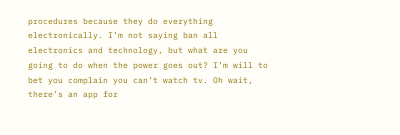procedures because they do everything electronically. I’m not saying ban all electronics and technology, but what are you going to do when the power goes out? I’m will to bet you complain you can’t watch tv. Oh wait, there’s an app for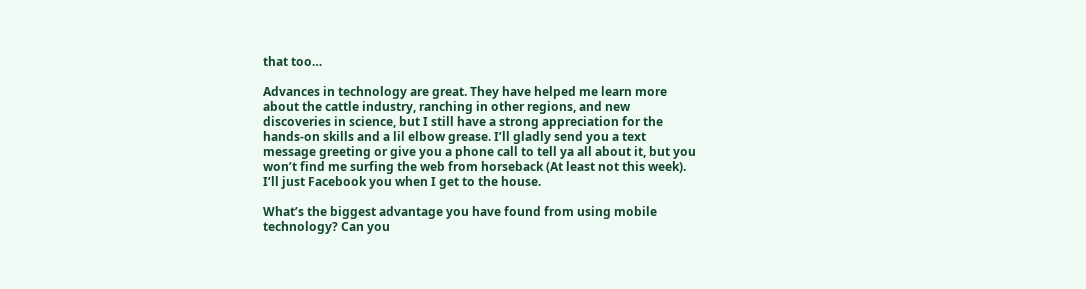that too…

Advances in technology are great. They have helped me learn more about the cattle industry, ranching in other regions, and new discoveries in science, but I still have a strong appreciation for the hands-on skills and a lil elbow grease. I’ll gladly send you a text message greeting or give you a phone call to tell ya all about it, but you won’t find me surfing the web from horseback (At least not this week). I’ll just Facebook you when I get to the house.

What’s the biggest advantage you have found from using mobile technology? Can you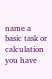name a basic task or calculation you have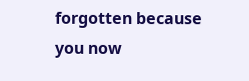forgotten because you now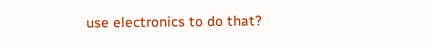use electronics to do that?